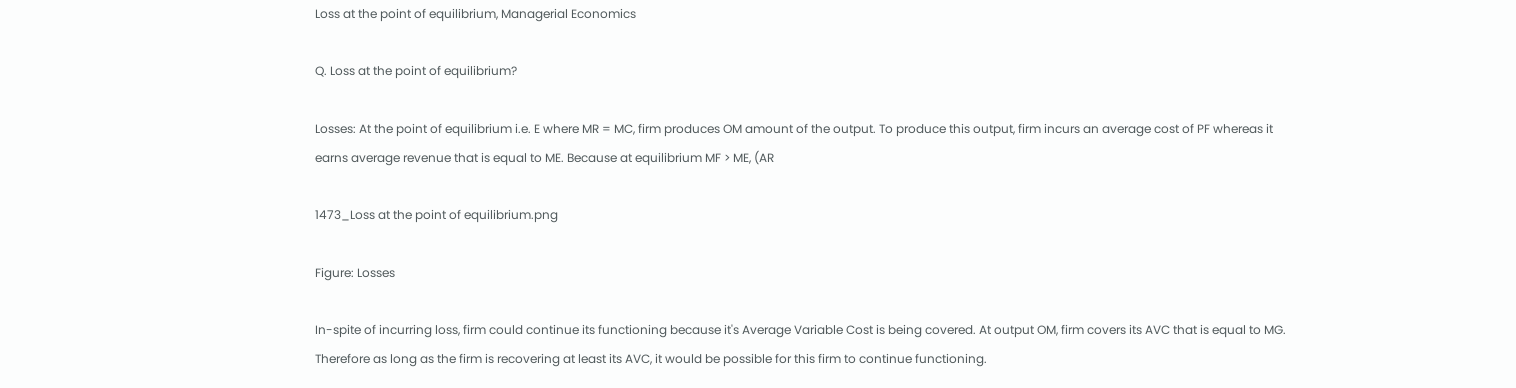Loss at the point of equilibrium, Managerial Economics

Q. Loss at the point of equilibrium?

Losses: At the point of equilibrium i.e. E where MR = MC, firm produces OM amount of the output. To produce this output, firm incurs an average cost of PF whereas it earns average revenue that is equal to ME. Because at equilibrium MF > ME, (AR

1473_Loss at the point of equilibrium.png

Figure: Losses

In-spite of incurring loss, firm could continue its functioning because it's Average Variable Cost is being covered. At output OM, firm covers its AVC that is equal to MG. Therefore as long as the firm is recovering at least its AVC, it would be possible for this firm to continue functioning.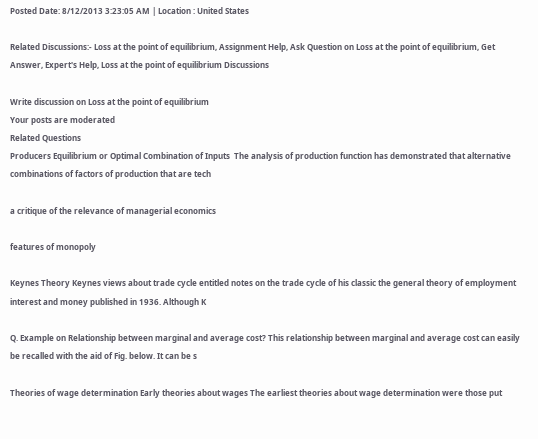Posted Date: 8/12/2013 3:23:05 AM | Location : United States

Related Discussions:- Loss at the point of equilibrium, Assignment Help, Ask Question on Loss at the point of equilibrium, Get Answer, Expert's Help, Loss at the point of equilibrium Discussions

Write discussion on Loss at the point of equilibrium
Your posts are moderated
Related Questions
Producers Equilibrium or Optimal Combination of Inputs  The analysis of production function has demonstrated that alternative combinations of factors of production that are tech

a critique of the relevance of managerial economics

features of monopoly

Keynes Theory Keynes views about trade cycle entitled notes on the trade cycle of his classic the general theory of employment interest and money published in 1936. Although K

Q. Example on Relationship between marginal and average cost? This relationship between marginal and average cost can easily be recalled with the aid of Fig. below. It can be s

Theories of wage determination Early theories about wages The earliest theories about wage determination were those put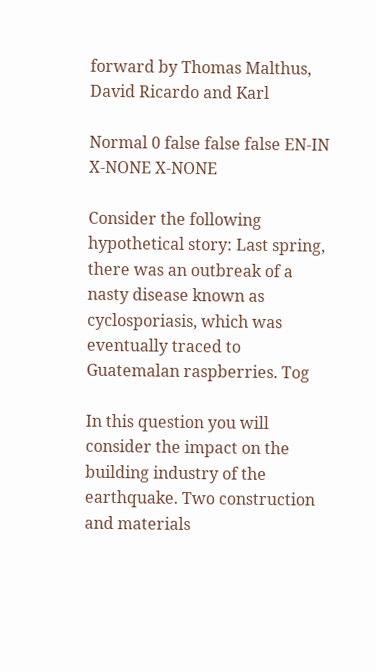forward by Thomas Malthus, David Ricardo and Karl

Normal 0 false false false EN-IN X-NONE X-NONE

Consider the following hypothetical story: Last spring, there was an outbreak of a nasty disease known as cyclosporiasis, which was eventually traced to Guatemalan raspberries. Tog

In this question you will consider the impact on the building industry of the earthquake. Two construction and materials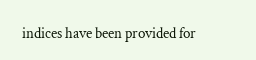indices have been provided for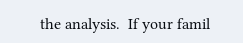the analysis.  If your famil